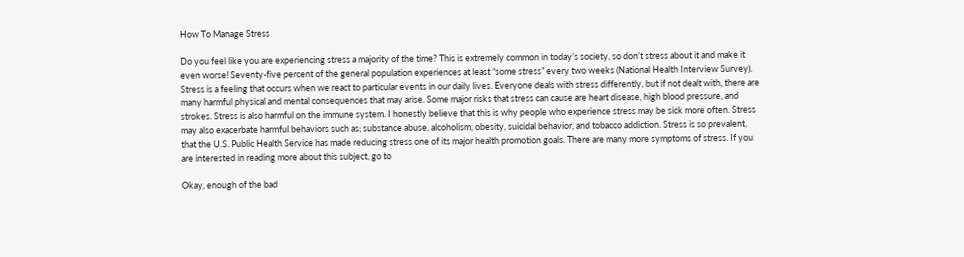How To Manage Stress

Do you feel like you are experiencing stress a majority of the time? This is extremely common in today’s society, so don’t stress about it and make it even worse! Seventy-five percent of the general population experiences at least “some stress” every two weeks (National Health Interview Survey). Stress is a feeling that occurs when we react to particular events in our daily lives. Everyone deals with stress differently, but if not dealt with, there are many harmful physical and mental consequences that may arise. Some major risks that stress can cause are heart disease, high blood pressure, and strokes. Stress is also harmful on the immune system. I honestly believe that this is why people who experience stress may be sick more often. Stress may also exacerbate harmful behaviors such as; substance abuse, alcoholism, obesity, suicidal behavior, and tobacco addiction. Stress is so prevalent, that the U.S. Public Health Service has made reducing stress one of its major health promotion goals. There are many more symptoms of stress. If you are interested in reading more about this subject, go to

Okay, enough of the bad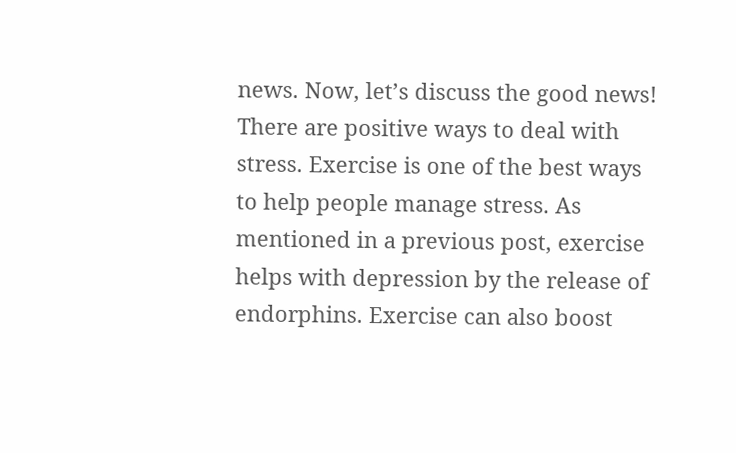news. Now, let’s discuss the good news! There are positive ways to deal with stress. Exercise is one of the best ways to help people manage stress. As mentioned in a previous post, exercise helps with depression by the release of endorphins. Exercise can also boost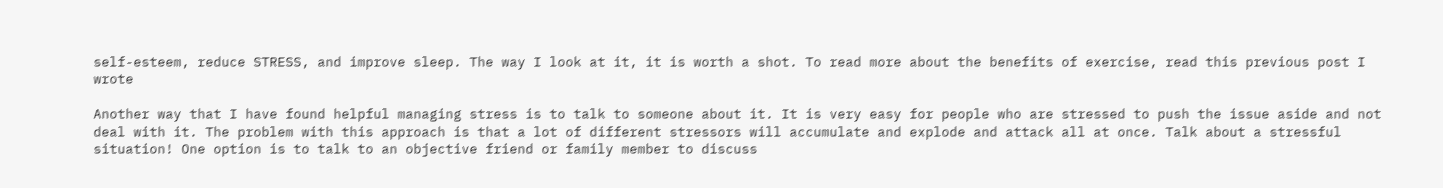self-esteem, reduce STRESS, and improve sleep. The way I look at it, it is worth a shot. To read more about the benefits of exercise, read this previous post I wrote

Another way that I have found helpful managing stress is to talk to someone about it. It is very easy for people who are stressed to push the issue aside and not deal with it. The problem with this approach is that a lot of different stressors will accumulate and explode and attack all at once. Talk about a stressful situation! One option is to talk to an objective friend or family member to discuss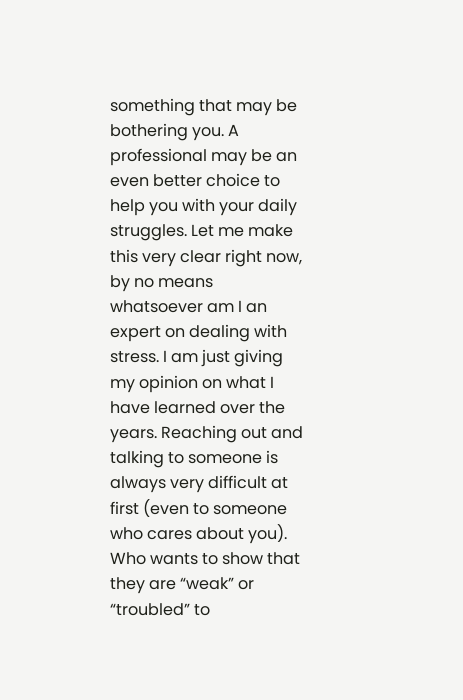something that may be bothering you. A professional may be an even better choice to help you with your daily struggles. Let me make this very clear right now, by no means whatsoever am I an expert on dealing with stress. I am just giving my opinion on what I have learned over the years. Reaching out and talking to someone is always very difficult at first (even to someone who cares about you). Who wants to show that they are “weak” or “troubled” to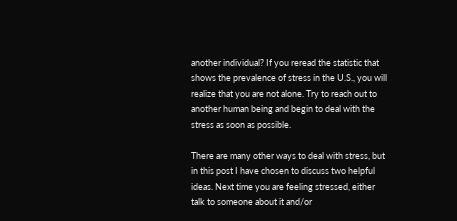another individual? If you reread the statistic that shows the prevalence of stress in the U.S., you will realize that you are not alone. Try to reach out to another human being and begin to deal with the stress as soon as possible.

There are many other ways to deal with stress, but in this post I have chosen to discuss two helpful ideas. Next time you are feeling stressed, either talk to someone about it and/or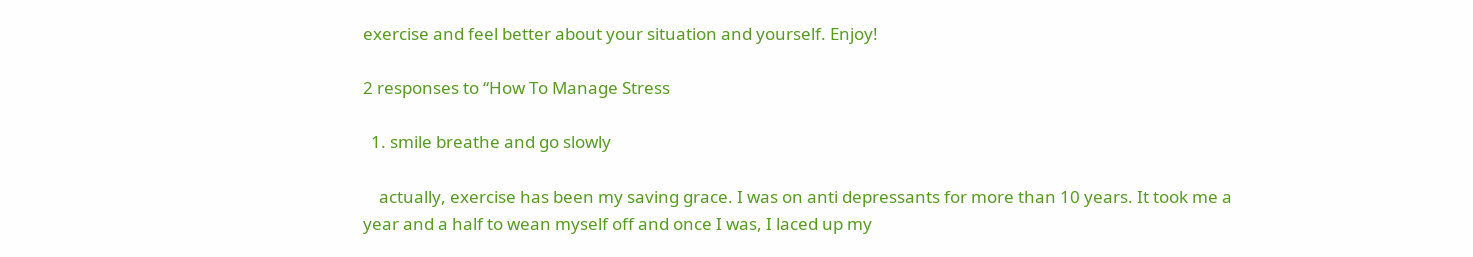exercise and feel better about your situation and yourself. Enjoy!

2 responses to “How To Manage Stress

  1. smile breathe and go slowly

    actually, exercise has been my saving grace. I was on anti depressants for more than 10 years. It took me a year and a half to wean myself off and once I was, I laced up my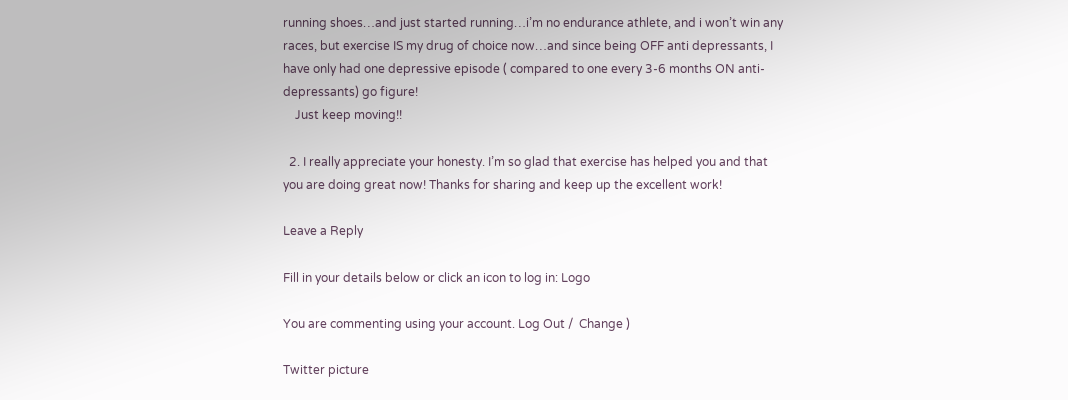running shoes…and just started running…i’m no endurance athlete, and i won’t win any races, but exercise IS my drug of choice now…and since being OFF anti depressants, I have only had one depressive episode ( compared to one every 3-6 months ON anti-depressants) go figure!
    Just keep moving!!

  2. I really appreciate your honesty. I’m so glad that exercise has helped you and that you are doing great now! Thanks for sharing and keep up the excellent work!

Leave a Reply

Fill in your details below or click an icon to log in: Logo

You are commenting using your account. Log Out /  Change )

Twitter picture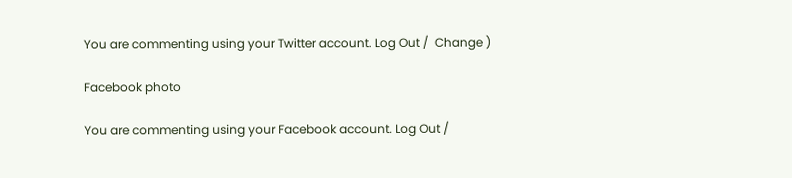You are commenting using your Twitter account. Log Out /  Change )

Facebook photo

You are commenting using your Facebook account. Log Out /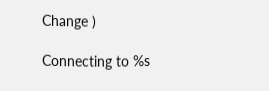Change )

Connecting to %s